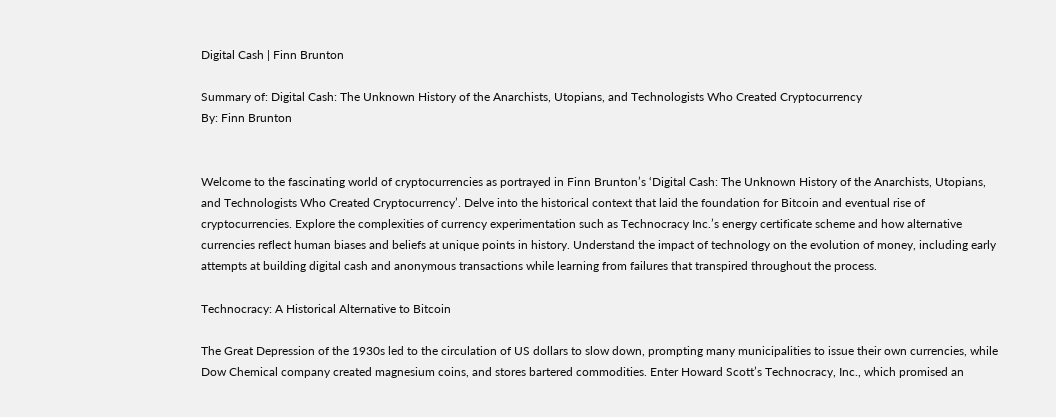Digital Cash | Finn Brunton

Summary of: Digital Cash: The Unknown History of the Anarchists, Utopians, and Technologists Who Created Cryptocurrency
By: Finn Brunton


Welcome to the fascinating world of cryptocurrencies as portrayed in Finn Brunton’s ‘Digital Cash: The Unknown History of the Anarchists, Utopians, and Technologists Who Created Cryptocurrency’. Delve into the historical context that laid the foundation for Bitcoin and eventual rise of cryptocurrencies. Explore the complexities of currency experimentation such as Technocracy Inc.’s energy certificate scheme and how alternative currencies reflect human biases and beliefs at unique points in history. Understand the impact of technology on the evolution of money, including early attempts at building digital cash and anonymous transactions while learning from failures that transpired throughout the process.

Technocracy: A Historical Alternative to Bitcoin

The Great Depression of the 1930s led to the circulation of US dollars to slow down, prompting many municipalities to issue their own currencies, while Dow Chemical company created magnesium coins, and stores bartered commodities. Enter Howard Scott’s Technocracy, Inc., which promised an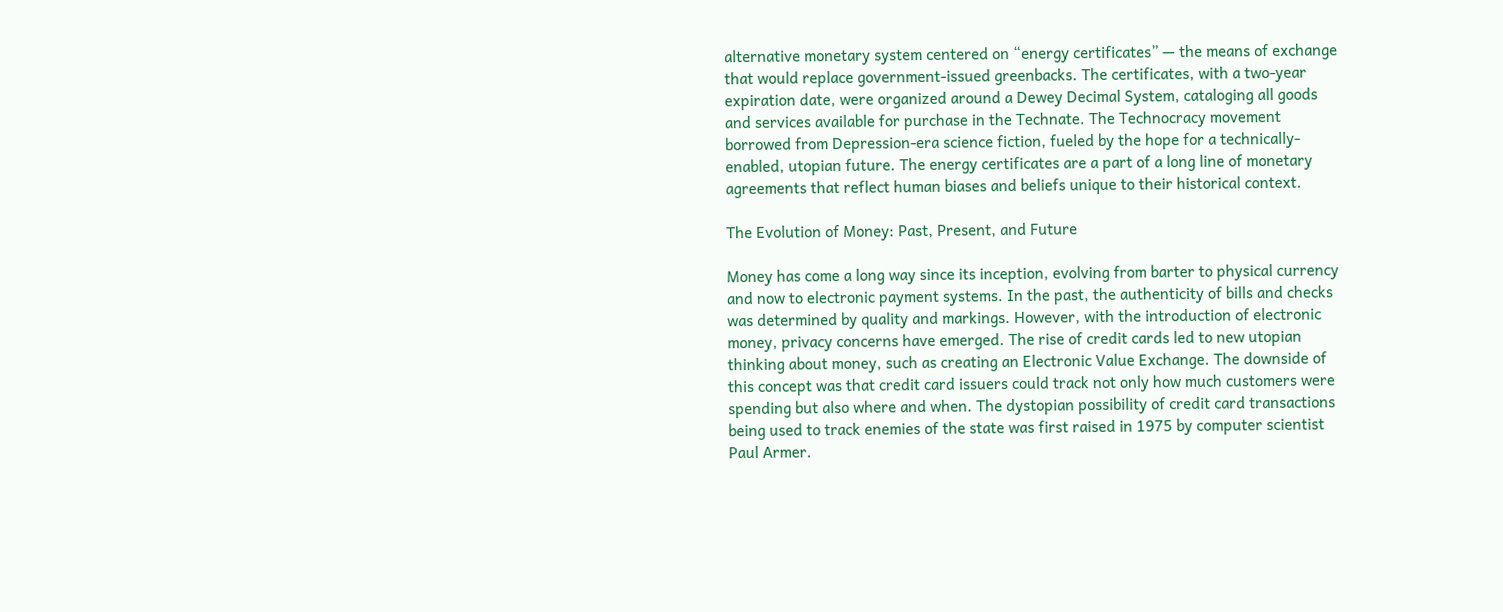alternative monetary system centered on “energy certificates” — the means of exchange that would replace government-issued greenbacks. The certificates, with a two-year expiration date, were organized around a Dewey Decimal System, cataloging all goods and services available for purchase in the Technate. The Technocracy movement borrowed from Depression-era science fiction, fueled by the hope for a technically-enabled, utopian future. The energy certificates are a part of a long line of monetary agreements that reflect human biases and beliefs unique to their historical context.

The Evolution of Money: Past, Present, and Future

Money has come a long way since its inception, evolving from barter to physical currency and now to electronic payment systems. In the past, the authenticity of bills and checks was determined by quality and markings. However, with the introduction of electronic money, privacy concerns have emerged. The rise of credit cards led to new utopian thinking about money, such as creating an Electronic Value Exchange. The downside of this concept was that credit card issuers could track not only how much customers were spending but also where and when. The dystopian possibility of credit card transactions being used to track enemies of the state was first raised in 1975 by computer scientist Paul Armer.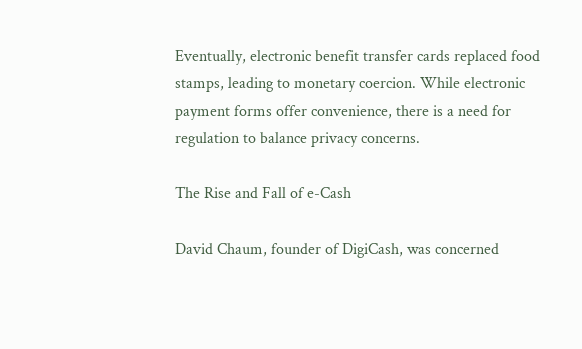Eventually, electronic benefit transfer cards replaced food stamps, leading to monetary coercion. While electronic payment forms offer convenience, there is a need for regulation to balance privacy concerns.

The Rise and Fall of e-Cash

David Chaum, founder of DigiCash, was concerned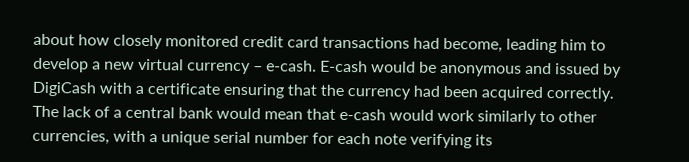about how closely monitored credit card transactions had become, leading him to develop a new virtual currency – e-cash. E-cash would be anonymous and issued by DigiCash with a certificate ensuring that the currency had been acquired correctly. The lack of a central bank would mean that e-cash would work similarly to other currencies, with a unique serial number for each note verifying its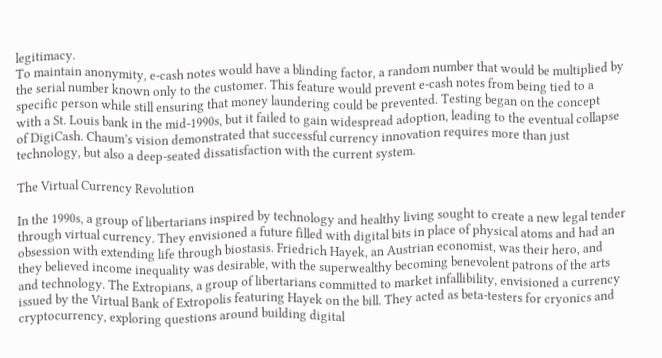legitimacy.
To maintain anonymity, e-cash notes would have a blinding factor, a random number that would be multiplied by the serial number known only to the customer. This feature would prevent e-cash notes from being tied to a specific person while still ensuring that money laundering could be prevented. Testing began on the concept with a St. Louis bank in the mid-1990s, but it failed to gain widespread adoption, leading to the eventual collapse of DigiCash. Chaum’s vision demonstrated that successful currency innovation requires more than just technology, but also a deep-seated dissatisfaction with the current system.

The Virtual Currency Revolution

In the 1990s, a group of libertarians inspired by technology and healthy living sought to create a new legal tender through virtual currency. They envisioned a future filled with digital bits in place of physical atoms and had an obsession with extending life through biostasis. Friedrich Hayek, an Austrian economist, was their hero, and they believed income inequality was desirable, with the superwealthy becoming benevolent patrons of the arts and technology. The Extropians, a group of libertarians committed to market infallibility, envisioned a currency issued by the Virtual Bank of Extropolis featuring Hayek on the bill. They acted as beta-testers for cryonics and cryptocurrency, exploring questions around building digital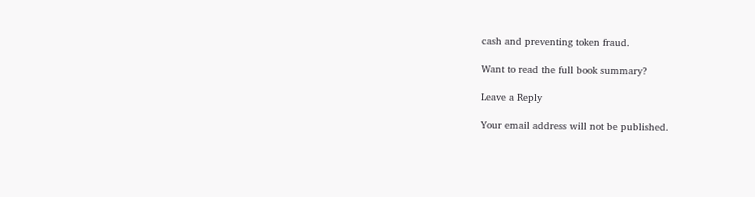cash and preventing token fraud.

Want to read the full book summary?

Leave a Reply

Your email address will not be published.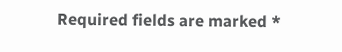Required fields are marked *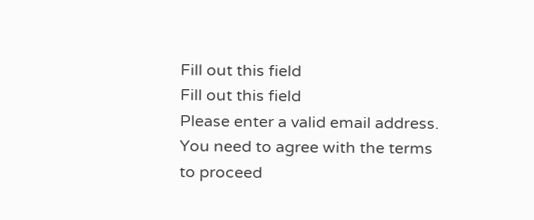Fill out this field
Fill out this field
Please enter a valid email address.
You need to agree with the terms to proceed